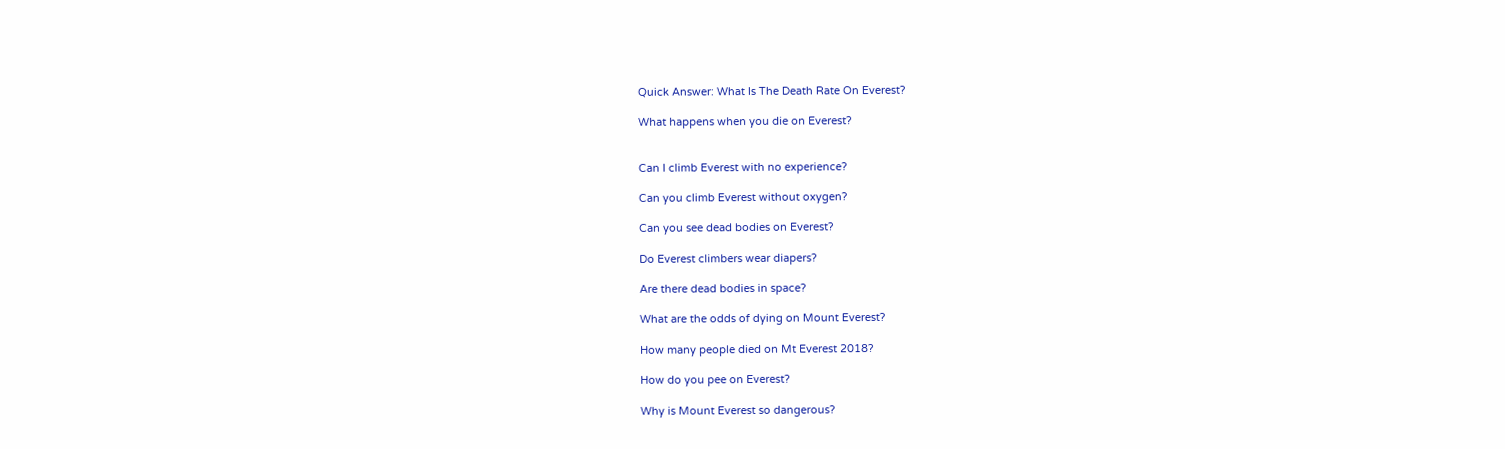Quick Answer: What Is The Death Rate On Everest?

What happens when you die on Everest?


Can I climb Everest with no experience?

Can you climb Everest without oxygen?

Can you see dead bodies on Everest?

Do Everest climbers wear diapers?

Are there dead bodies in space?

What are the odds of dying on Mount Everest?

How many people died on Mt Everest 2018?

How do you pee on Everest?

Why is Mount Everest so dangerous?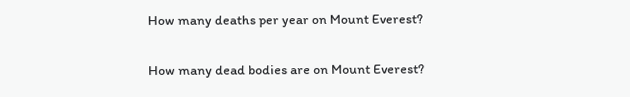How many deaths per year on Mount Everest?

How many dead bodies are on Mount Everest?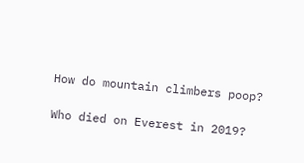How do mountain climbers poop?

Who died on Everest in 2019?